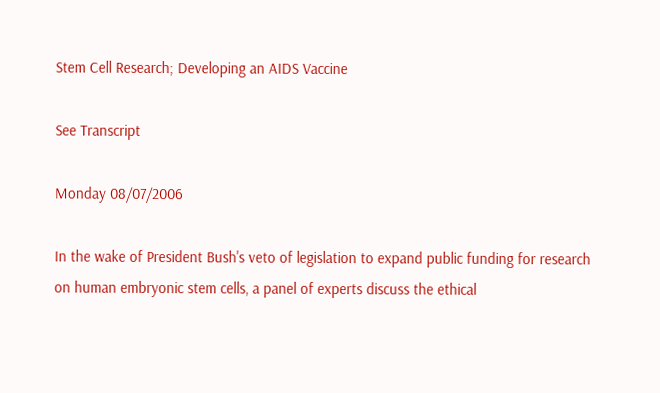Stem Cell Research; Developing an AIDS Vaccine

See Transcript

Monday 08/07/2006

In the wake of President Bush's veto of legislation to expand public funding for research on human embryonic stem cells, a panel of experts discuss the ethical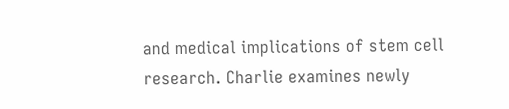and medical implications of stem cell research. Charlie examines newly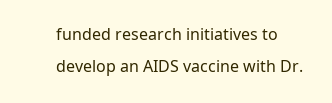funded research initiatives to develop an AIDS vaccine with Dr.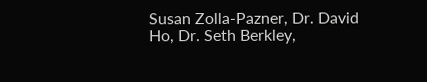Susan Zolla-Pazner, Dr. David Ho, Dr. Seth Berkley,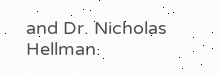and Dr. Nicholas Hellman.